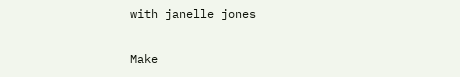with janelle jones

Make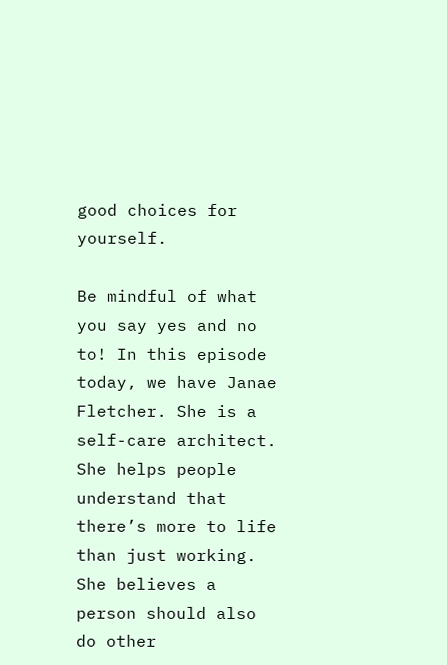good choices for yourself.

Be mindful of what you say yes and no to! In this episode today, we have Janae Fletcher. She is a self-care architect. She helps people understand that there’s more to life than just working. She believes a person should also do other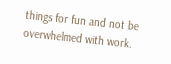things for fun and not be overwhelmed with work.